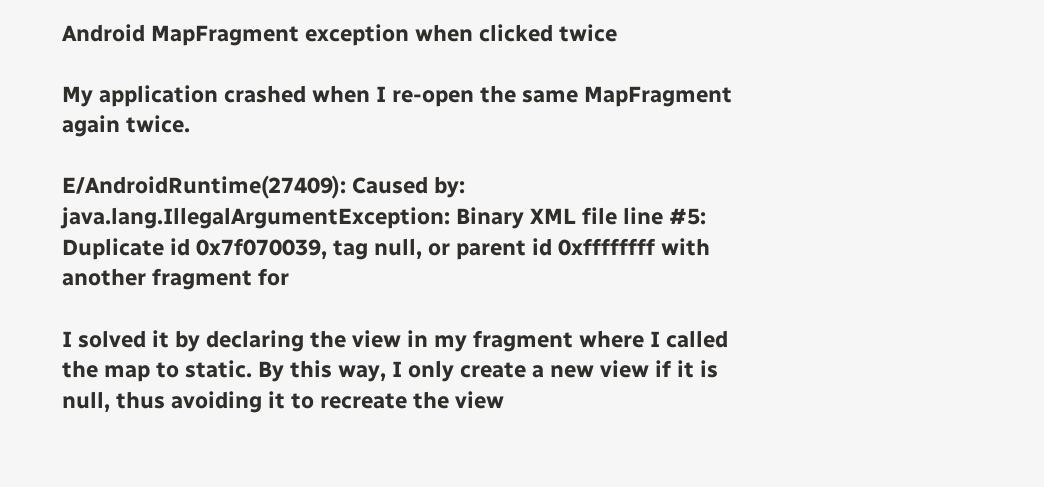Android MapFragment exception when clicked twice

My application crashed when I re-open the same MapFragment again twice.

E/AndroidRuntime(27409): Caused by: java.lang.IllegalArgumentException: Binary XML file line #5: Duplicate id 0x7f070039, tag null, or parent id 0xffffffff with another fragment for

I solved it by declaring the view in my fragment where I called the map to static. By this way, I only create a new view if it is null, thus avoiding it to recreate the view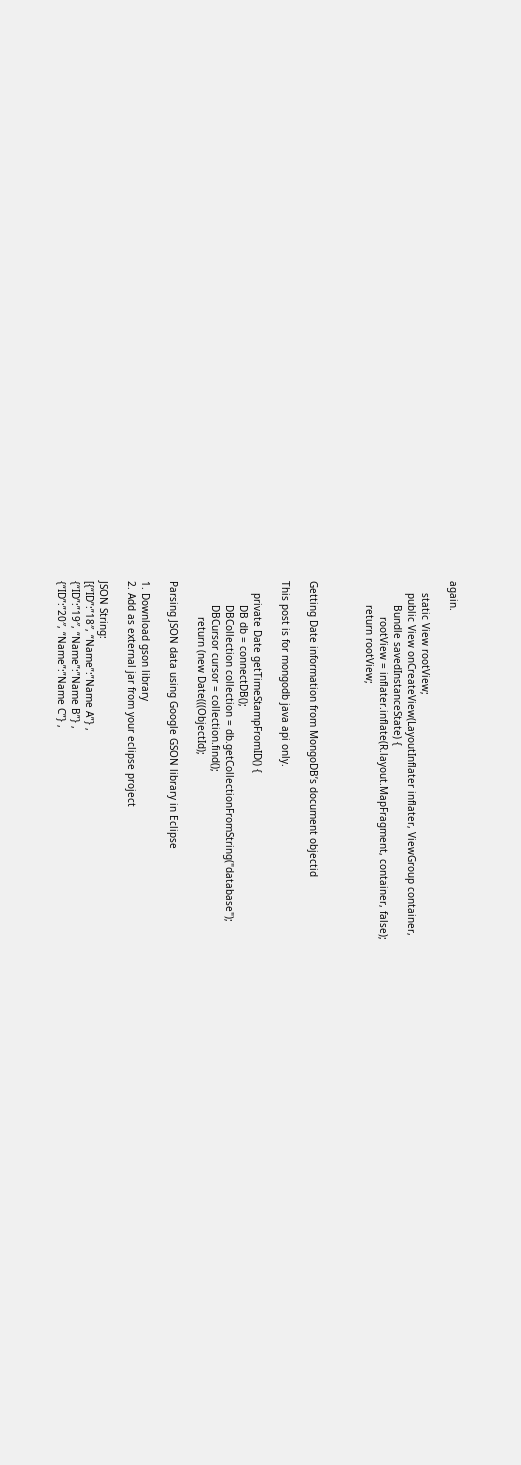again.

    static View rootView;
    public View onCreateView(LayoutInflater inflater, ViewGroup container,
        Bundle savedInstanceState) {
            rootView = inflater.inflate(R.layout.MapFragment, container, false);
        return rootView;



Getting Date information from MongoDB’s document objectid

This post is for mongodb java api only.

    private Date getTimeStampFromID() {
        DB db = connectDB();
        DBCollection collection = db.getCollectionFromString("database");
        DBCursor cursor = collection.find();
            return (new Date(((ObjectId);

Parsing JSON data using Google GSON library in Eclipse

1. Download gson library
2. Add as external jar from your eclipse project

JSON String:
[{“ID”:”18″, “Name”:”Name A”} ,
{“ID”:”19″, “Name”:”Name B”} ,
{“ID”:”20″, “Name”:”Name C”} ,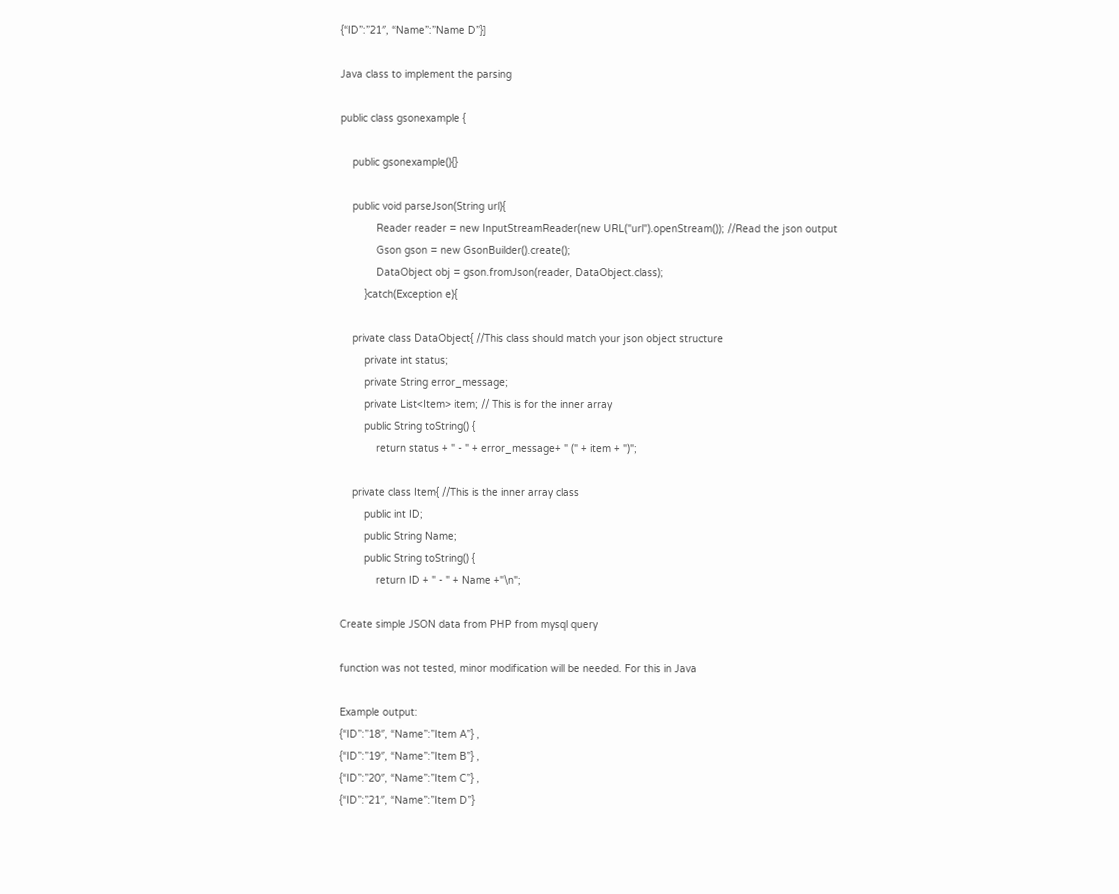{“ID”:”21″, “Name”:”Name D”}]

Java class to implement the parsing

public class gsonexample {

    public gsonexample(){}

    public void parseJson(String url){
            Reader reader = new InputStreamReader(new URL("url").openStream()); //Read the json output
            Gson gson = new GsonBuilder().create();
            DataObject obj = gson.fromJson(reader, DataObject.class);
        }catch(Exception e){

    private class DataObject{ //This class should match your json object structure
        private int status;
        private String error_message;
        private List<Item> item; // This is for the inner array
        public String toString() {
            return status + " - " + error_message+ " (" + item + ")";

    private class Item{ //This is the inner array class
        public int ID;
        public String Name;
        public String toString() {
            return ID + " - " + Name +"\n";

Create simple JSON data from PHP from mysql query

function was not tested, minor modification will be needed. For this in Java

Example output:
{“ID”:”18″, “Name”:”Item A”} ,
{“ID”:”19″, “Name”:”Item B”} ,
{“ID”:”20″, “Name”:”Item C”} ,
{“ID”:”21″, “Name”:”Item D”}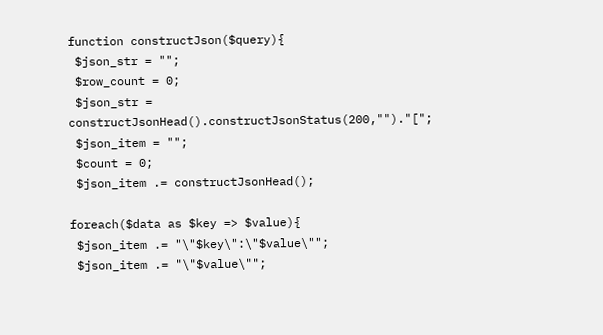function constructJson($query){
 $json_str = "";
 $row_count = 0;
 $json_str = constructJsonHead().constructJsonStatus(200,"")."[";
 $json_item = "";
 $count = 0;
 $json_item .= constructJsonHead();

foreach($data as $key => $value){
 $json_item .= "\"$key\":\"$value\"";
 $json_item .= "\"$value\"";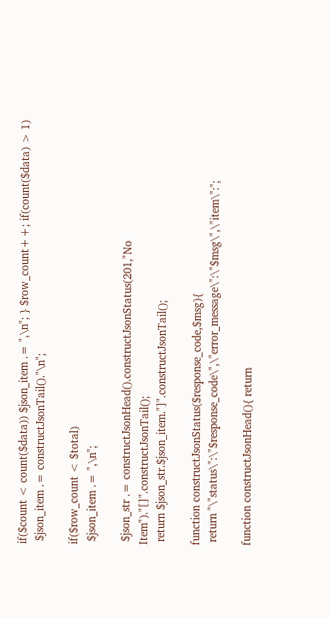if($count < count($data)) $json_item .= ",\n"; } $row_count++; if(count($data) > 1)
 $json_item .= constructJsonTail()."\n";

if($row_count < $total)
 $json_item .= ",\n";

 $json_str .= constructJsonHead().constructJsonStatus(201,"No Item")."[]".constructJsonTail();
 return $json_str.$json_item."]".constructJsonTail();

function constructJsonStatus($response_code,$msg){
 return "\"status\":\"$response_code\",\"error_message\":\"$msg\",\"item\":";

function constructJsonHead(){ return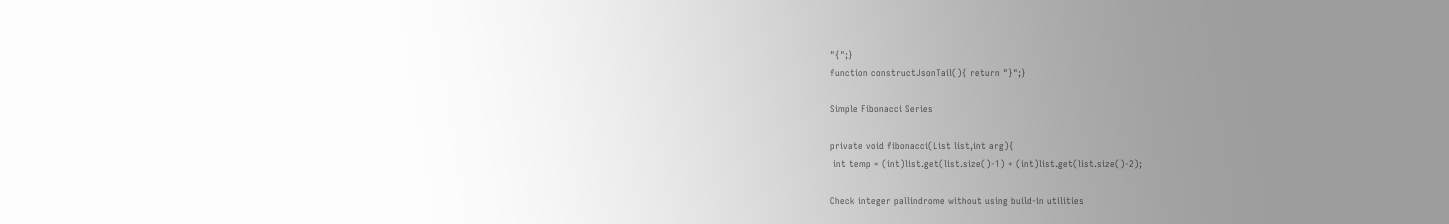"{";}
function constructJsonTail(){ return "}";}

Simple Fibonacci Series

private void fibonacci(List list,int arg){
 int temp = (int)list.get(list.size()-1) + (int)list.get(list.size()-2);

Check integer pallindrome without using build-in utilities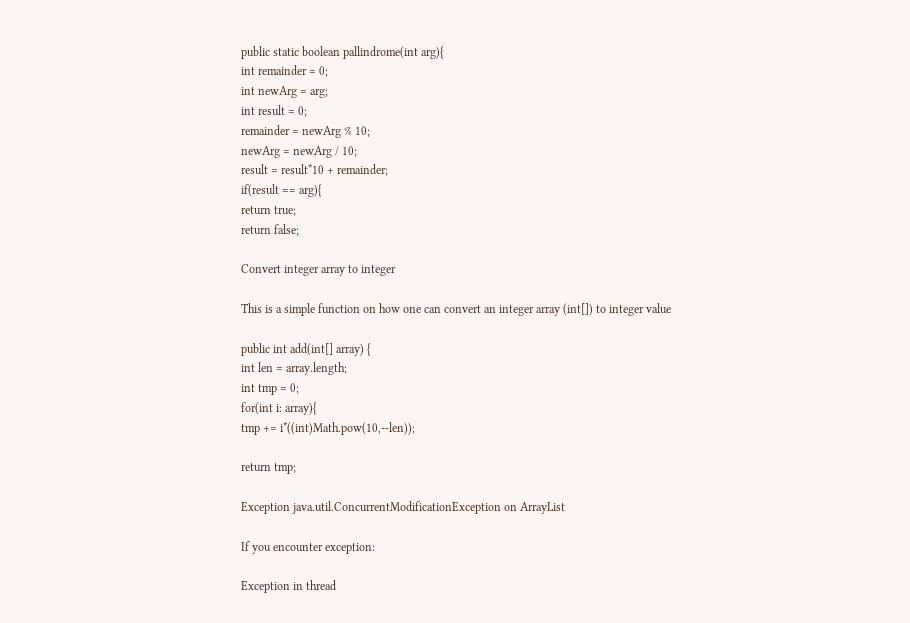public static boolean pallindrome(int arg){
int remainder = 0;
int newArg = arg;
int result = 0;
remainder = newArg % 10;
newArg = newArg / 10;
result = result*10 + remainder;
if(result == arg){
return true;
return false;

Convert integer array to integer

This is a simple function on how one can convert an integer array (int[]) to integer value

public int add(int[] array) {
int len = array.length;
int tmp = 0;
for(int i: array){
tmp += i*((int)Math.pow(10,--len));

return tmp;

Exception java.util.ConcurrentModificationException on ArrayList

If you encounter exception:

Exception in thread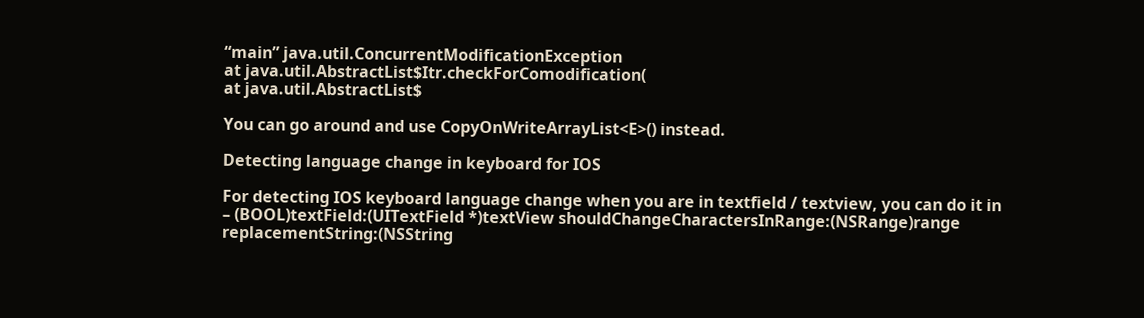“main” java.util.ConcurrentModificationException
at java.util.AbstractList$Itr.checkForComodification(
at java.util.AbstractList$

You can go around and use CopyOnWriteArrayList<E>() instead.

Detecting language change in keyboard for IOS

For detecting IOS keyboard language change when you are in textfield / textview, you can do it in
– (BOOL)textField:(UITextField *)textView shouldChangeCharactersInRange:(NSRange)range replacementString:(NSString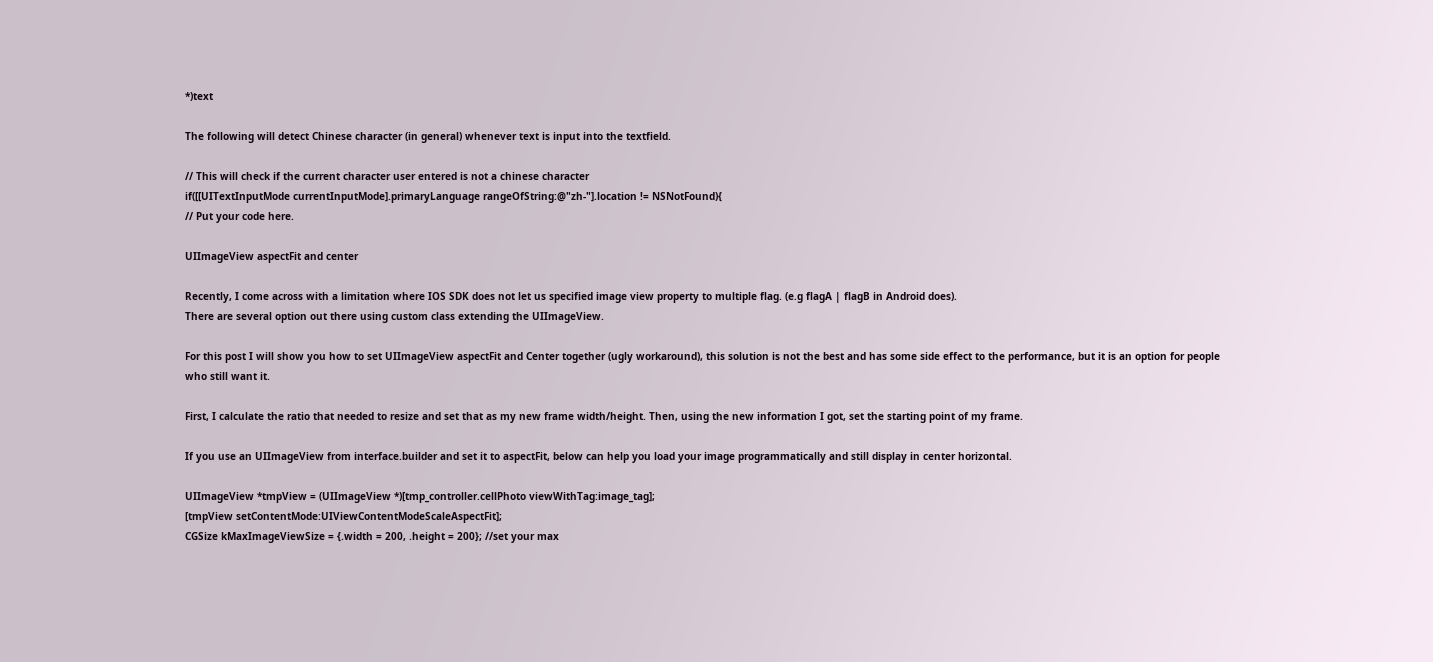*)text

The following will detect Chinese character (in general) whenever text is input into the textfield.

// This will check if the current character user entered is not a chinese character
if([[UITextInputMode currentInputMode].primaryLanguage rangeOfString:@"zh-"].location != NSNotFound){
// Put your code here.

UIImageView aspectFit and center

Recently, I come across with a limitation where IOS SDK does not let us specified image view property to multiple flag. (e.g flagA | flagB in Android does).
There are several option out there using custom class extending the UIImageView.

For this post I will show you how to set UIImageView aspectFit and Center together (ugly workaround), this solution is not the best and has some side effect to the performance, but it is an option for people who still want it.

First, I calculate the ratio that needed to resize and set that as my new frame width/height. Then, using the new information I got, set the starting point of my frame.

If you use an UIImageView from interface.builder and set it to aspectFit, below can help you load your image programmatically and still display in center horizontal.

UIImageView *tmpView = (UIImageView *)[tmp_controller.cellPhoto viewWithTag:image_tag];
[tmpView setContentMode:UIViewContentModeScaleAspectFit];
CGSize kMaxImageViewSize = {.width = 200, .height = 200}; //set your max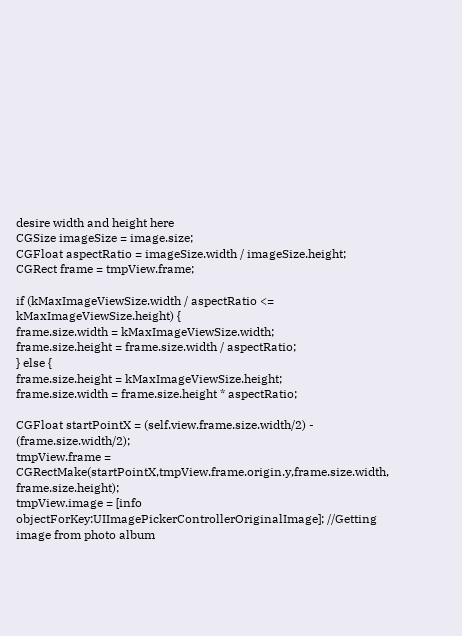desire width and height here
CGSize imageSize = image.size;
CGFloat aspectRatio = imageSize.width / imageSize.height;
CGRect frame = tmpView.frame;

if (kMaxImageViewSize.width / aspectRatio <= kMaxImageViewSize.height) {
frame.size.width = kMaxImageViewSize.width;
frame.size.height = frame.size.width / aspectRatio;
} else {
frame.size.height = kMaxImageViewSize.height;
frame.size.width = frame.size.height * aspectRatio;

CGFloat startPointX = (self.view.frame.size.width/2) - (frame.size.width/2);
tmpView.frame = CGRectMake(startPointX,tmpView.frame.origin.y,frame.size.width, frame.size.height);
tmpView.image = [info objectForKey:UIImagePickerControllerOriginalImage]; //Getting image from photo album